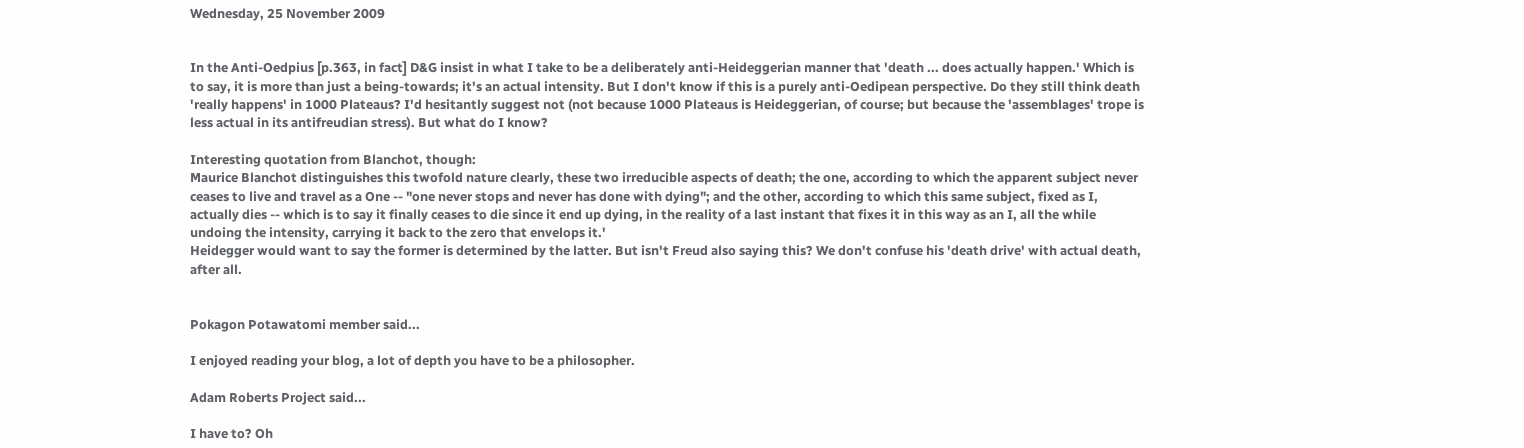Wednesday, 25 November 2009


In the Anti-Oedpius [p.363, in fact] D&G insist in what I take to be a deliberately anti-Heideggerian manner that 'death ... does actually happen.' Which is to say, it is more than just a being-towards; it's an actual intensity. But I don't know if this is a purely anti-Oedipean perspective. Do they still think death 'really happens' in 1000 Plateaus? I'd hesitantly suggest not (not because 1000 Plateaus is Heideggerian, of course; but because the 'assemblages' trope is less actual in its antifreudian stress). But what do I know?

Interesting quotation from Blanchot, though:
Maurice Blanchot distinguishes this twofold nature clearly, these two irreducible aspects of death; the one, according to which the apparent subject never ceases to live and travel as a One -- "one never stops and never has done with dying"; and the other, according to which this same subject, fixed as I, actually dies -- which is to say it finally ceases to die since it end up dying, in the reality of a last instant that fixes it in this way as an I, all the while undoing the intensity, carrying it back to the zero that envelops it.'
Heidegger would want to say the former is determined by the latter. But isn't Freud also saying this? We don't confuse his 'death drive' with actual death, after all.


Pokagon Potawatomi member said...

I enjoyed reading your blog, a lot of depth you have to be a philosopher.

Adam Roberts Project said...

I have to? Oh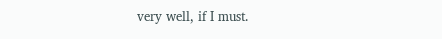very well, if I must.